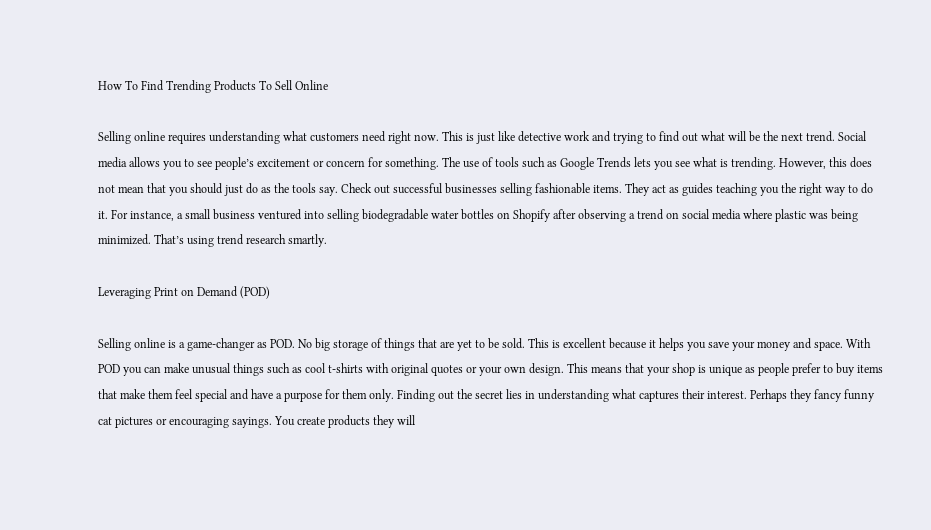How To Find Trending Products To Sell Online

Selling online requires understanding what customers need right now. This is just like detective work and trying to find out what will be the next trend. Social media allows you to see people’s excitement or concern for something. The use of tools such as Google Trends lets you see what is trending. However, this does not mean that you should just do as the tools say. Check out successful businesses selling fashionable items. They act as guides teaching you the right way to do it. For instance, a small business ventured into selling biodegradable water bottles on Shopify after observing a trend on social media where plastic was being minimized. That’s using trend research smartly.

Leveraging Print on Demand (POD)

Selling online is a game-changer as POD. No big storage of things that are yet to be sold. This is excellent because it helps you save your money and space. With POD you can make unusual things such as cool t-shirts with original quotes or your own design. This means that your shop is unique as people prefer to buy items that make them feel special and have a purpose for them only. Finding out the secret lies in understanding what captures their interest. Perhaps they fancy funny cat pictures or encouraging sayings. You create products they will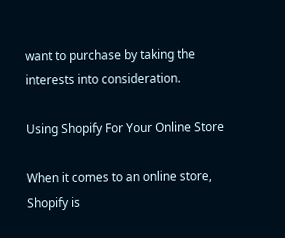want to purchase by taking the interests into consideration.

Using Shopify For Your Online Store

When it comes to an online store, Shopify is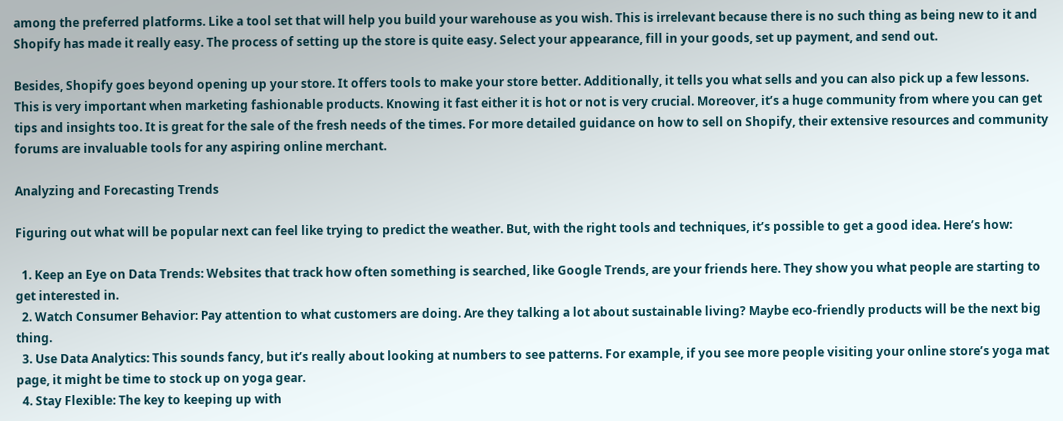among the preferred platforms. Like a tool set that will help you build your warehouse as you wish. This is irrelevant because there is no such thing as being new to it and Shopify has made it really easy. The process of setting up the store is quite easy. Select your appearance, fill in your goods, set up payment, and send out.

Besides, Shopify goes beyond opening up your store. It offers tools to make your store better. Additionally, it tells you what sells and you can also pick up a few lessons. This is very important when marketing fashionable products. Knowing it fast either it is hot or not is very crucial. Moreover, it’s a huge community from where you can get tips and insights too. It is great for the sale of the fresh needs of the times. For more detailed guidance on how to sell on Shopify, their extensive resources and community forums are invaluable tools for any aspiring online merchant.

Analyzing and Forecasting Trends

Figuring out what will be popular next can feel like trying to predict the weather. But, with the right tools and techniques, it’s possible to get a good idea. Here’s how:

  1. Keep an Eye on Data Trends: Websites that track how often something is searched, like Google Trends, are your friends here. They show you what people are starting to get interested in.
  2. Watch Consumer Behavior: Pay attention to what customers are doing. Are they talking a lot about sustainable living? Maybe eco-friendly products will be the next big thing.
  3. Use Data Analytics: This sounds fancy, but it’s really about looking at numbers to see patterns. For example, if you see more people visiting your online store’s yoga mat page, it might be time to stock up on yoga gear.
  4. Stay Flexible: The key to keeping up with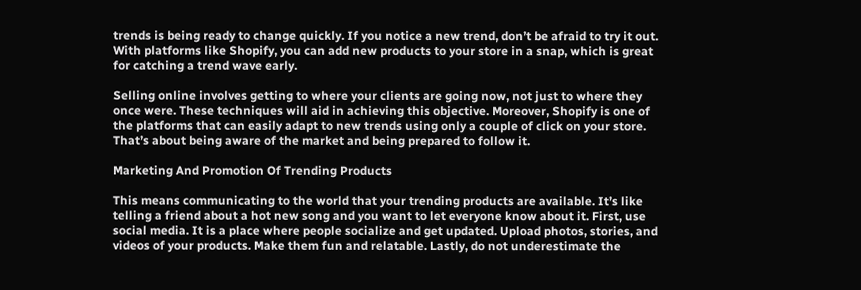trends is being ready to change quickly. If you notice a new trend, don’t be afraid to try it out. With platforms like Shopify, you can add new products to your store in a snap, which is great for catching a trend wave early.

Selling online involves getting to where your clients are going now, not just to where they once were. These techniques will aid in achieving this objective. Moreover, Shopify is one of the platforms that can easily adapt to new trends using only a couple of click on your store. That’s about being aware of the market and being prepared to follow it.

Marketing And Promotion Of Trending Products

This means communicating to the world that your trending products are available. It’s like telling a friend about a hot new song and you want to let everyone know about it. First, use social media. It is a place where people socialize and get updated. Upload photos, stories, and videos of your products. Make them fun and relatable. Lastly, do not underestimate the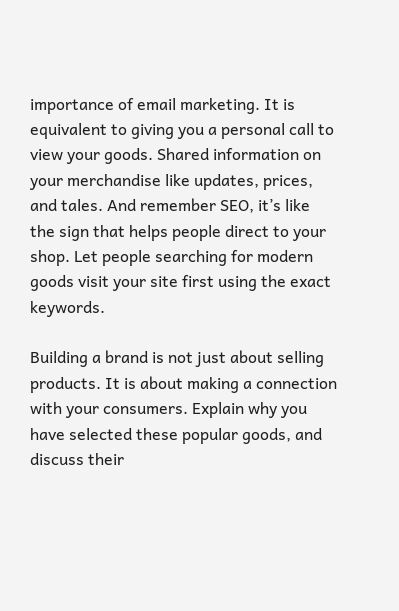importance of email marketing. It is equivalent to giving you a personal call to view your goods. Shared information on your merchandise like updates, prices, and tales. And remember SEO, it’s like the sign that helps people direct to your shop. Let people searching for modern goods visit your site first using the exact keywords.

Building a brand is not just about selling products. It is about making a connection with your consumers. Explain why you have selected these popular goods, and discuss their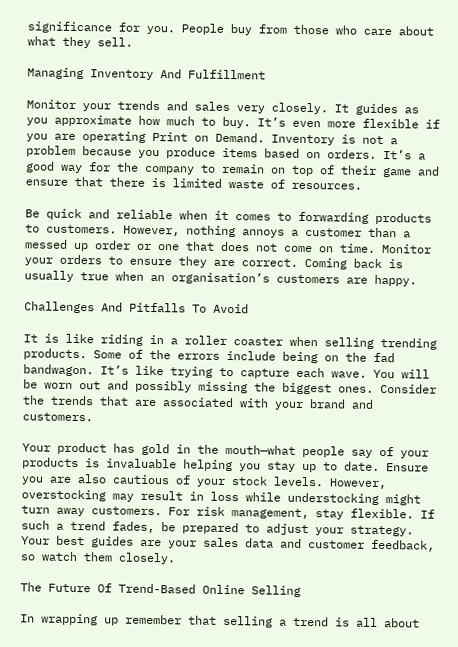significance for you. People buy from those who care about what they sell.

Managing Inventory And Fulfillment

Monitor your trends and sales very closely. It guides as you approximate how much to buy. It’s even more flexible if you are operating Print on Demand. Inventory is not a problem because you produce items based on orders. It’s a good way for the company to remain on top of their game and ensure that there is limited waste of resources.

Be quick and reliable when it comes to forwarding products to customers. However, nothing annoys a customer than a messed up order or one that does not come on time. Monitor your orders to ensure they are correct. Coming back is usually true when an organisation’s customers are happy.

Challenges And Pitfalls To Avoid

It is like riding in a roller coaster when selling trending products. Some of the errors include being on the fad bandwagon. It’s like trying to capture each wave. You will be worn out and possibly missing the biggest ones. Consider the trends that are associated with your brand and customers.

Your product has gold in the mouth—what people say of your products is invaluable helping you stay up to date. Ensure you are also cautious of your stock levels. However, overstocking may result in loss while understocking might turn away customers. For risk management, stay flexible. If such a trend fades, be prepared to adjust your strategy. Your best guides are your sales data and customer feedback, so watch them closely.

The Future Of Trend-Based Online Selling

In wrapping up remember that selling a trend is all about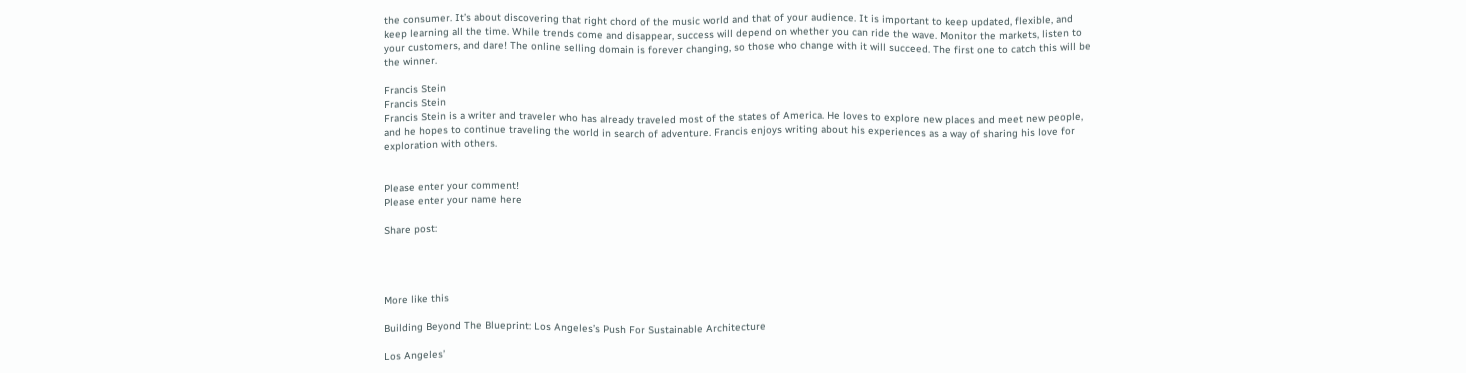the consumer. It’s about discovering that right chord of the music world and that of your audience. It is important to keep updated, flexible, and keep learning all the time. While trends come and disappear, success will depend on whether you can ride the wave. Monitor the markets, listen to your customers, and dare! The online selling domain is forever changing, so those who change with it will succeed. The first one to catch this will be the winner.

Francis Stein
Francis Stein
Francis Stein is a writer and traveler who has already traveled most of the states of America. He loves to explore new places and meet new people, and he hopes to continue traveling the world in search of adventure. Francis enjoys writing about his experiences as a way of sharing his love for exploration with others.


Please enter your comment!
Please enter your name here

Share post:




More like this

Building Beyond The Blueprint: Los Angeles’s Push For Sustainable Architecture

Los Angeles’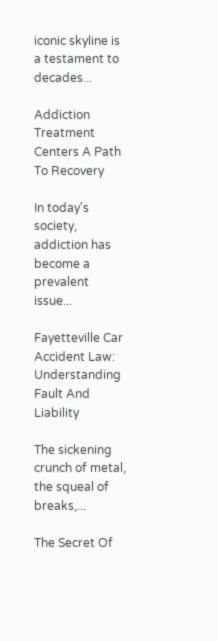iconic skyline is a testament to decades...

Addiction Treatment Centers A Path To Recovery

In today's society, addiction has become a prevalent issue...

Fayetteville Car Accident Law: Understanding Fault And Liability

The sickening crunch of metal, the squeal of breaks,...

The Secret Of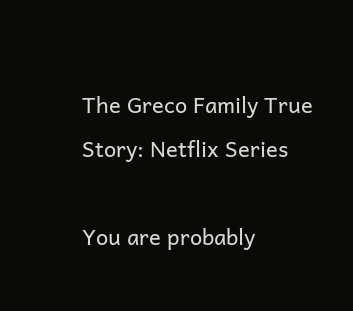The Greco Family True Story: Netflix Series

You are probably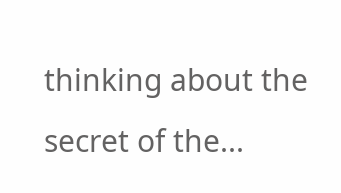thinking about the secret of the...